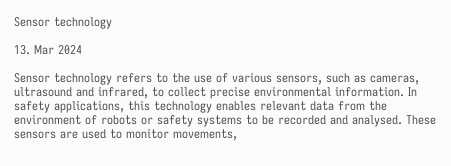Sensor technology

13. Mar 2024

Sensor technology refers to the use of various sensors, such as cameras, ultrasound and infrared, to collect precise environmental information. In safety applications, this technology enables relevant data from the environment of robots or safety systems to be recorded and analysed. These sensors are used to monitor movements,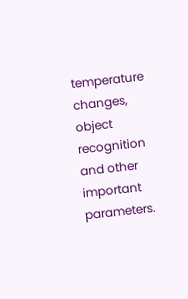temperature changes, object recognition and other important parameters.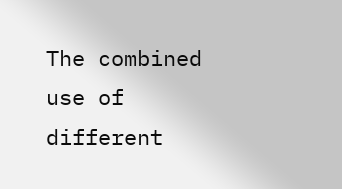The combined use of different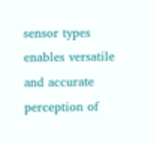sensor types enables versatile and accurate perception of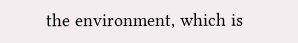the environment, which is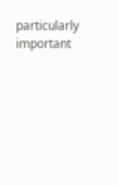particularly important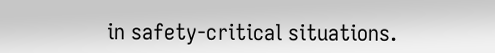in safety-critical situations.